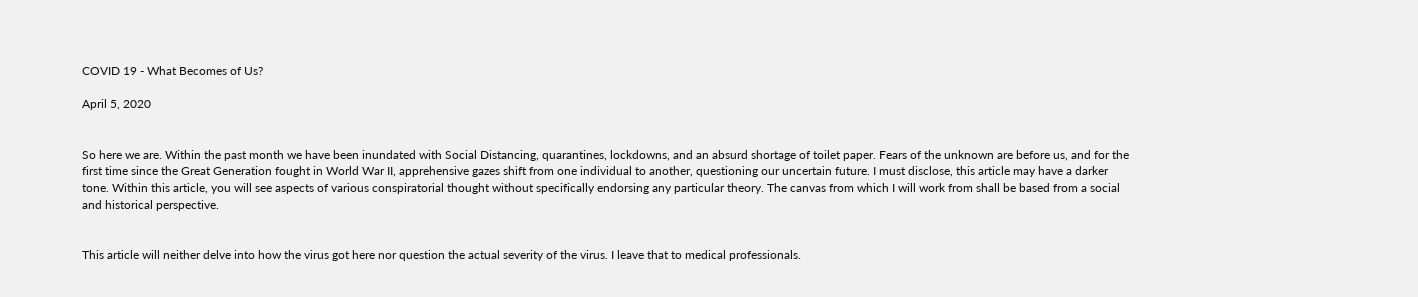COVID 19 - What Becomes of Us?

April 5, 2020


So here we are. Within the past month we have been inundated with Social Distancing, quarantines, lockdowns, and an absurd shortage of toilet paper. Fears of the unknown are before us, and for the first time since the Great Generation fought in World War II, apprehensive gazes shift from one individual to another, questioning our uncertain future. I must disclose, this article may have a darker tone. Within this article, you will see aspects of various conspiratorial thought without specifically endorsing any particular theory. The canvas from which I will work from shall be based from a social and historical perspective.


This article will neither delve into how the virus got here nor question the actual severity of the virus. I leave that to medical professionals.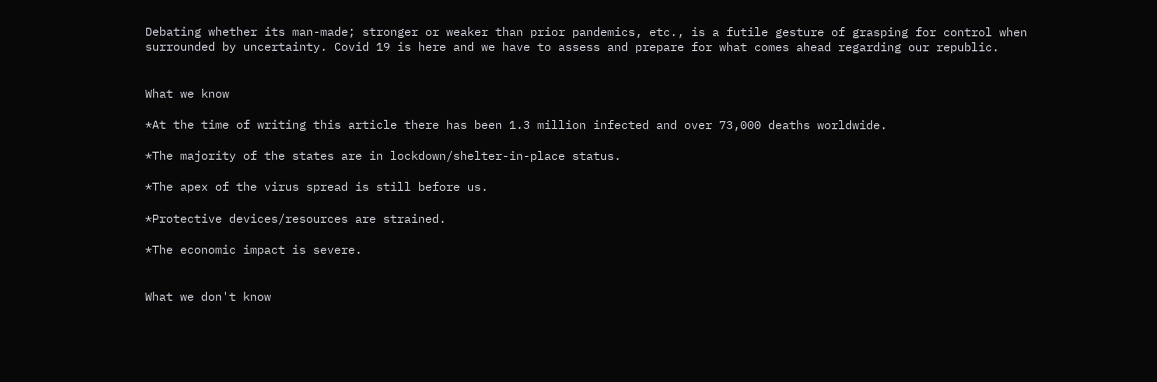Debating whether its man-made; stronger or weaker than prior pandemics, etc., is a futile gesture of grasping for control when surrounded by uncertainty. Covid 19 is here and we have to assess and prepare for what comes ahead regarding our republic.


What we know

*At the time of writing this article there has been 1.3 million infected and over 73,000 deaths worldwide.

*The majority of the states are in lockdown/shelter-in-place status.

*The apex of the virus spread is still before us.

*Protective devices/resources are strained.

*The economic impact is severe.


What we don't know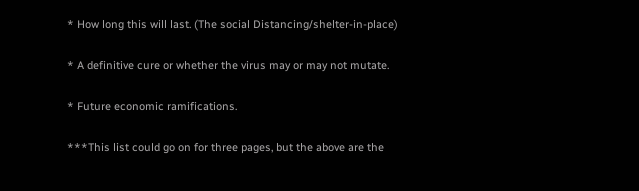* How long this will last. (The social Distancing/shelter-in-place)

* A definitive cure or whether the virus may or may not mutate.

* Future economic ramifications.

***This list could go on for three pages, but the above are the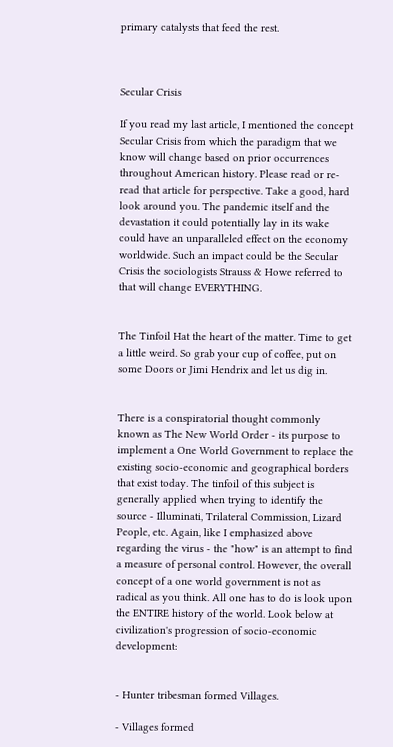primary catalysts that feed the rest.



Secular Crisis

If you read my last article, I mentioned the concept Secular Crisis from which the paradigm that we know will change based on prior occurrences throughout American history. Please read or re-read that article for perspective. Take a good, hard look around you. The pandemic itself and the devastation it could potentially lay in its wake could have an unparalleled effect on the economy worldwide. Such an impact could be the Secular Crisis the sociologists Strauss & Howe referred to that will change EVERYTHING.


The Tinfoil Hat the heart of the matter. Time to get a little weird. So grab your cup of coffee, put on some Doors or Jimi Hendrix and let us dig in.


There is a conspiratorial thought commonly known as The New World Order - its purpose to implement a One World Government to replace the existing socio-economic and geographical borders that exist today. The tinfoil of this subject is generally applied when trying to identify the source - Illuminati, Trilateral Commission, Lizard People, etc. Again, like I emphasized above regarding the virus - the "how" is an attempt to find a measure of personal control. However, the overall concept of a one world government is not as radical as you think. All one has to do is look upon the ENTIRE history of the world. Look below at civilization's progression of socio-economic development:


- Hunter tribesman formed Villages.

- Villages formed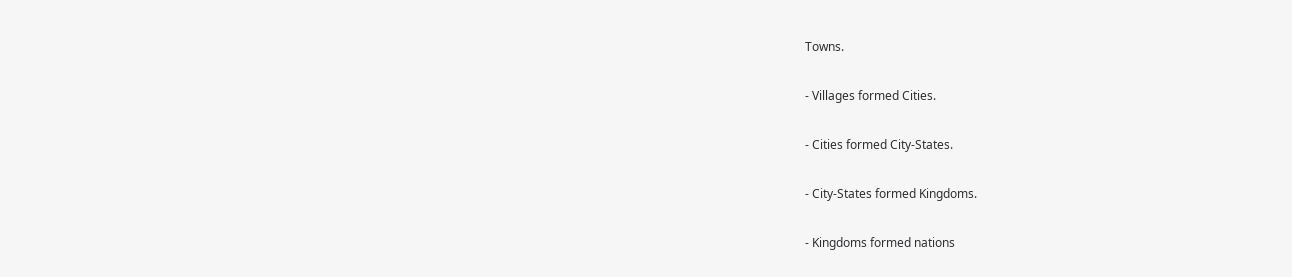Towns.

- Villages formed Cities.

- Cities formed City-States.

- City-States formed Kingdoms.

- Kingdoms formed nations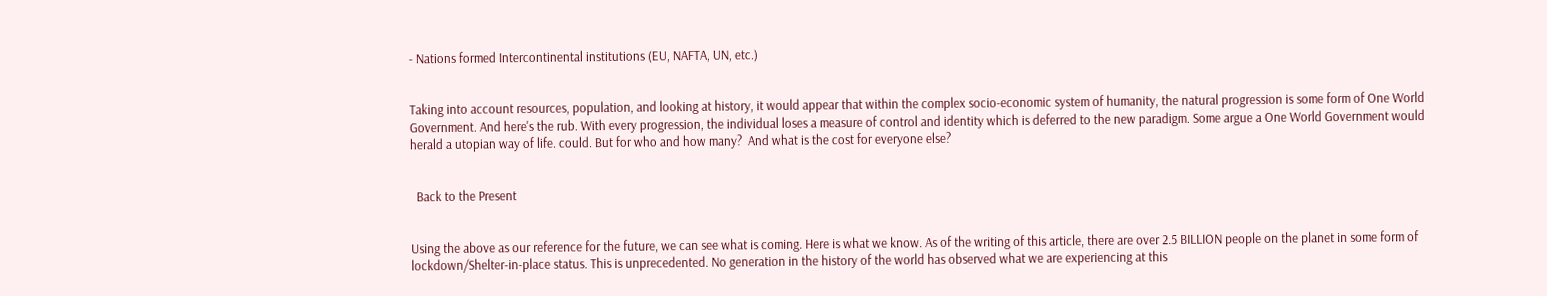- Nations formed Intercontinental institutions (EU, NAFTA, UN, etc.)


Taking into account resources, population, and looking at history, it would appear that within the complex socio-economic system of humanity, the natural progression is some form of One World Government. And here's the rub. With every progression, the individual loses a measure of control and identity which is deferred to the new paradigm. Some argue a One World Government would herald a utopian way of life. could. But for who and how many?  And what is the cost for everyone else?


  Back to the Present


Using the above as our reference for the future, we can see what is coming. Here is what we know. As of the writing of this article, there are over 2.5 BILLION people on the planet in some form of lockdown/Shelter-in-place status. This is unprecedented. No generation in the history of the world has observed what we are experiencing at this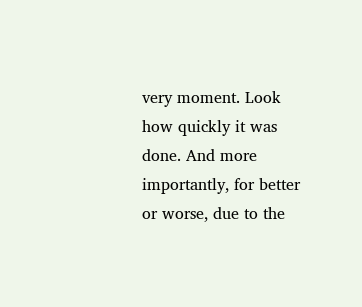very moment. Look how quickly it was done. And more importantly, for better or worse, due to the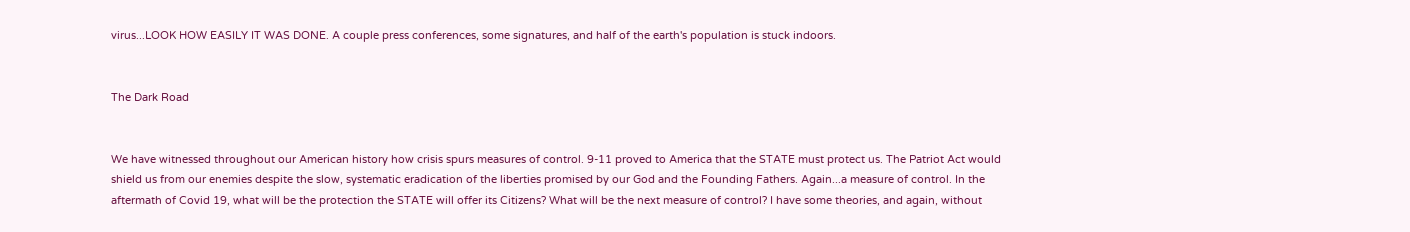virus...LOOK HOW EASILY IT WAS DONE. A couple press conferences, some signatures, and half of the earth's population is stuck indoors.


The Dark Road


We have witnessed throughout our American history how crisis spurs measures of control. 9-11 proved to America that the STATE must protect us. The Patriot Act would shield us from our enemies despite the slow, systematic eradication of the liberties promised by our God and the Founding Fathers. Again...a measure of control. In the aftermath of Covid 19, what will be the protection the STATE will offer its Citizens? What will be the next measure of control? I have some theories, and again, without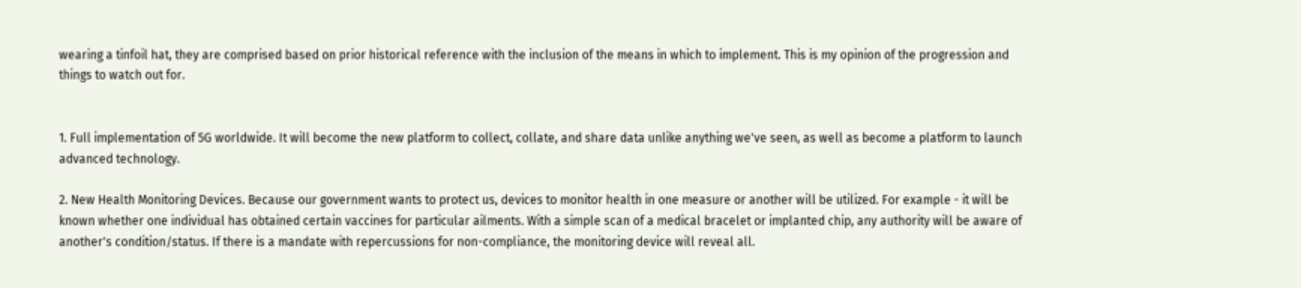wearing a tinfoil hat, they are comprised based on prior historical reference with the inclusion of the means in which to implement. This is my opinion of the progression and things to watch out for.


1. Full implementation of 5G worldwide. It will become the new platform to collect, collate, and share data unlike anything we've seen, as well as become a platform to launch advanced technology.

2. New Health Monitoring Devices. Because our government wants to protect us, devices to monitor health in one measure or another will be utilized. For example - it will be known whether one individual has obtained certain vaccines for particular ailments. With a simple scan of a medical bracelet or implanted chip, any authority will be aware of another's condition/status. If there is a mandate with repercussions for non-compliance, the monitoring device will reveal all.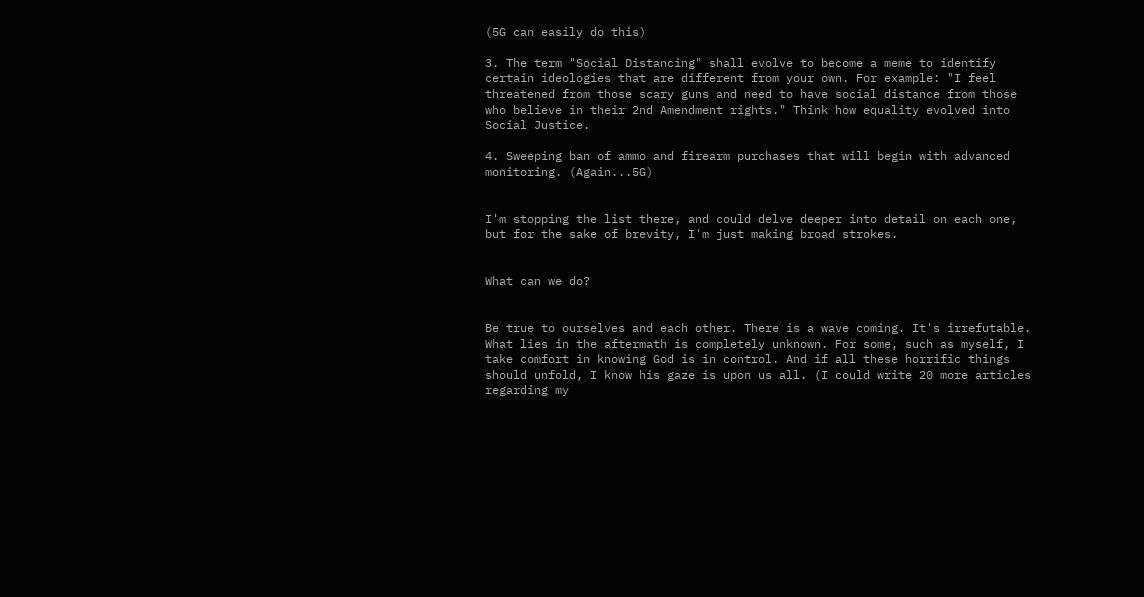(5G can easily do this)

3. The term "Social Distancing" shall evolve to become a meme to identify certain ideologies that are different from your own. For example: "I feel threatened from those scary guns and need to have social distance from those who believe in their 2nd Amendment rights." Think how equality evolved into Social Justice.

4. Sweeping ban of ammo and firearm purchases that will begin with advanced monitoring. (Again...5G)


I'm stopping the list there, and could delve deeper into detail on each one, but for the sake of brevity, I'm just making broad strokes.


What can we do?


Be true to ourselves and each other. There is a wave coming. It's irrefutable. What lies in the aftermath is completely unknown. For some, such as myself, I take comfort in knowing God is in control. And if all these horrific things should unfold, I know his gaze is upon us all. (I could write 20 more articles regarding my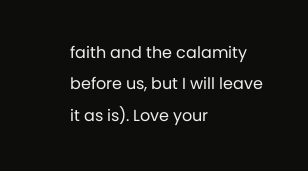faith and the calamity before us, but I will leave it as is). Love your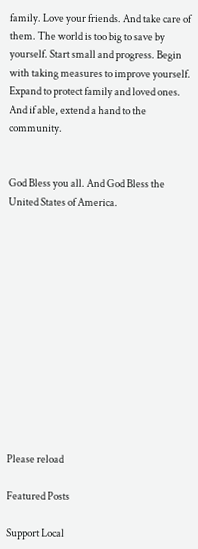family. Love your friends. And take care of them. The world is too big to save by yourself. Start small and progress. Begin with taking measures to improve yourself. Expand to protect family and loved ones. And if able, extend a hand to the community.


God Bless you all. And God Bless the United States of America.













Please reload

Featured Posts

Support Local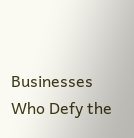Businesses Who Defy the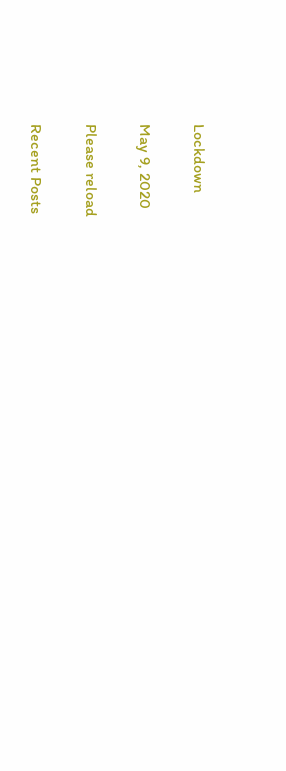Lockdown

May 9, 2020

Please reload

Recent Posts